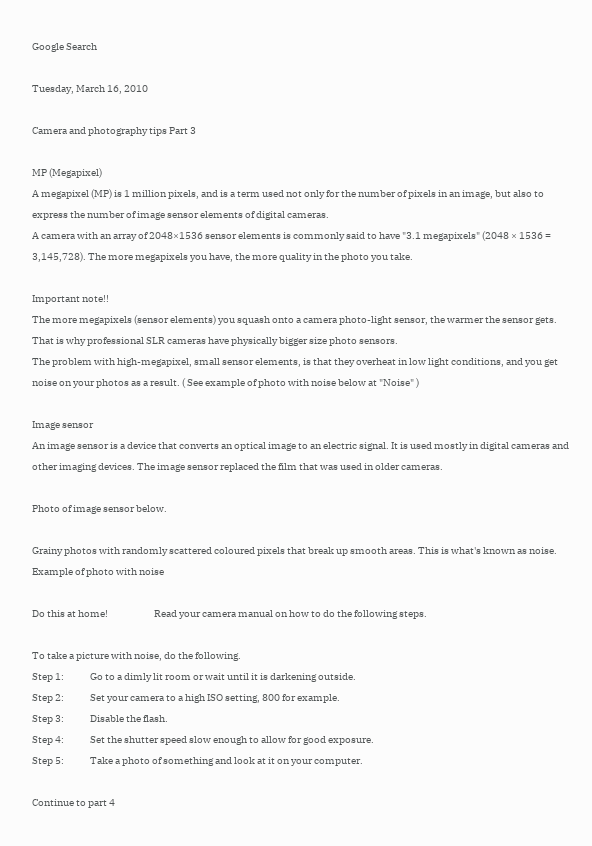Google Search

Tuesday, March 16, 2010

Camera and photography tips Part 3

MP (Megapixel)
A megapixel (MP) is 1 million pixels, and is a term used not only for the number of pixels in an image, but also to express the number of image sensor elements of digital cameras.
A camera with an array of 2048×1536 sensor elements is commonly said to have "3.1 megapixels" (2048 × 1536 = 3,145,728). The more megapixels you have, the more quality in the photo you take.

Important note!!
The more megapixels (sensor elements) you squash onto a camera photo-light sensor, the warmer the sensor gets. That is why professional SLR cameras have physically bigger size photo sensors.
The problem with high-megapixel, small sensor elements, is that they overheat in low light conditions, and you get noise on your photos as a result. ( See example of photo with noise below at "Noise" )

Image sensor
An image sensor is a device that converts an optical image to an electric signal. It is used mostly in digital cameras and other imaging devices. The image sensor replaced the film that was used in older cameras.

Photo of image sensor below.

Grainy photos with randomly scattered coloured pixels that break up smooth areas. This is what's known as noise.
Example of photo with noise

Do this at home!                       Read your camera manual on how to do the following steps.

To take a picture with noise, do the following.
Step 1:             Go to a dimly lit room or wait until it is darkening outside.
Step 2:             Set your camera to a high ISO setting, 800 for example.
Step 3:             Disable the flash.
Step 4:             Set the shutter speed slow enough to allow for good exposure.
Step 5:             Take a photo of something and look at it on your computer.

Continue to part 4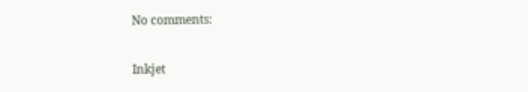No comments:

Inkjet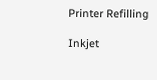Printer Refilling

Inkjet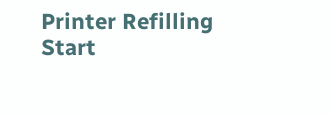Printer Refilling
Start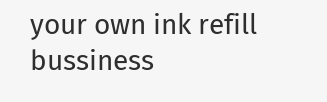your own ink refill bussiness